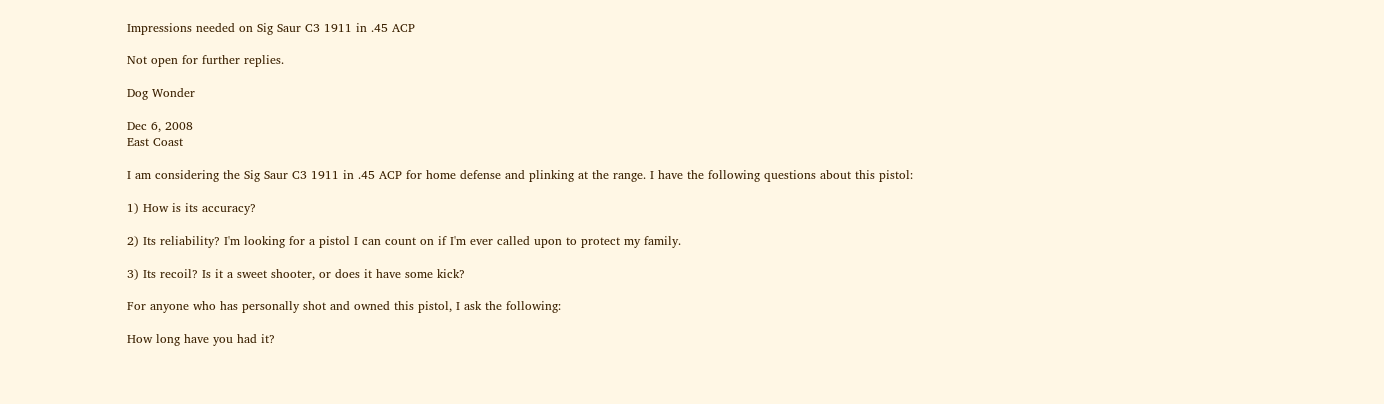Impressions needed on Sig Saur C3 1911 in .45 ACP

Not open for further replies.

Dog Wonder

Dec 6, 2008
East Coast

I am considering the Sig Saur C3 1911 in .45 ACP for home defense and plinking at the range. I have the following questions about this pistol:

1) How is its accuracy?

2) Its reliability? I'm looking for a pistol I can count on if I'm ever called upon to protect my family.

3) Its recoil? Is it a sweet shooter, or does it have some kick?

For anyone who has personally shot and owned this pistol, I ask the following:

How long have you had it?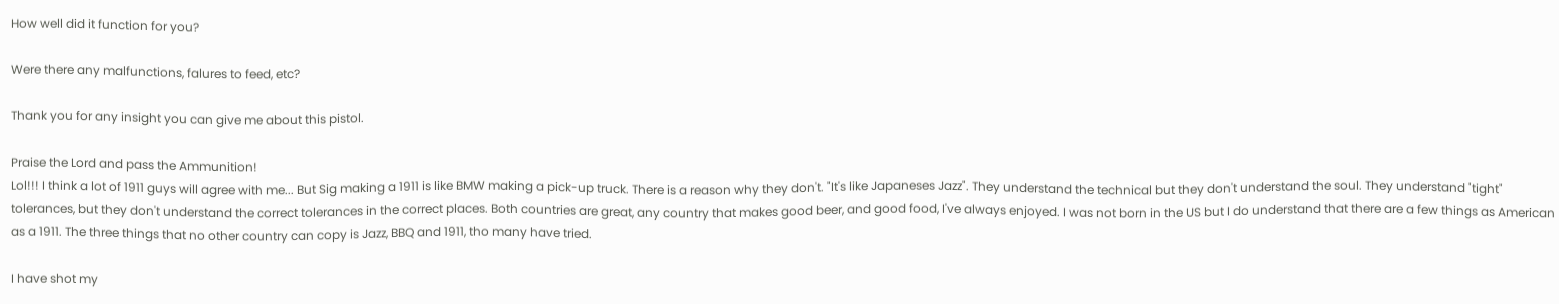How well did it function for you?

Were there any malfunctions, falures to feed, etc?

Thank you for any insight you can give me about this pistol.

Praise the Lord and pass the Ammunition!
Lol!!! I think a lot of 1911 guys will agree with me... But Sig making a 1911 is like BMW making a pick-up truck. There is a reason why they don't. "It's like Japaneses Jazz". They understand the technical but they don't understand the soul. They understand "tight" tolerances, but they don't understand the correct tolerances in the correct places. Both countries are great, any country that makes good beer, and good food, I've always enjoyed. I was not born in the US but I do understand that there are a few things as American as a 1911. The three things that no other country can copy is Jazz, BBQ and 1911, tho many have tried.

I have shot my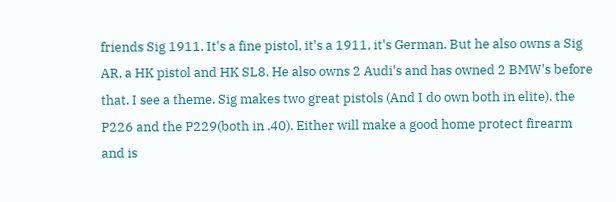friends Sig 1911. It's a fine pistol, it's a 1911, it's German. But he also owns a Sig AR, a HK pistol and HK SL8. He also owns 2 Audi's and has owned 2 BMW's before that. I see a theme. Sig makes two great pistols (And I do own both in elite), the P226 and the P229(both in .40). Either will make a good home protect firearm and is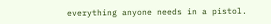everything anyone needs in a pistol.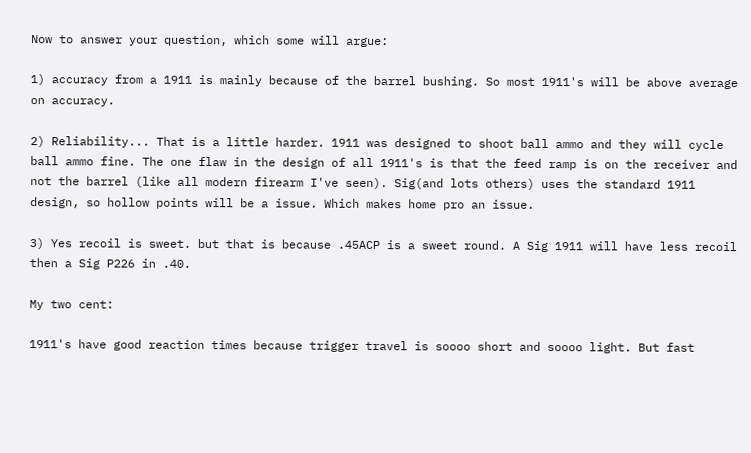Now to answer your question, which some will argue:

1) accuracy from a 1911 is mainly because of the barrel bushing. So most 1911's will be above average on accuracy.

2) Reliability... That is a little harder. 1911 was designed to shoot ball ammo and they will cycle ball ammo fine. The one flaw in the design of all 1911's is that the feed ramp is on the receiver and not the barrel (like all modern firearm I've seen). Sig(and lots others) uses the standard 1911 design, so hollow points will be a issue. Which makes home pro an issue.

3) Yes recoil is sweet. but that is because .45ACP is a sweet round. A Sig 1911 will have less recoil then a Sig P226 in .40.

My two cent:

1911's have good reaction times because trigger travel is soooo short and soooo light. But fast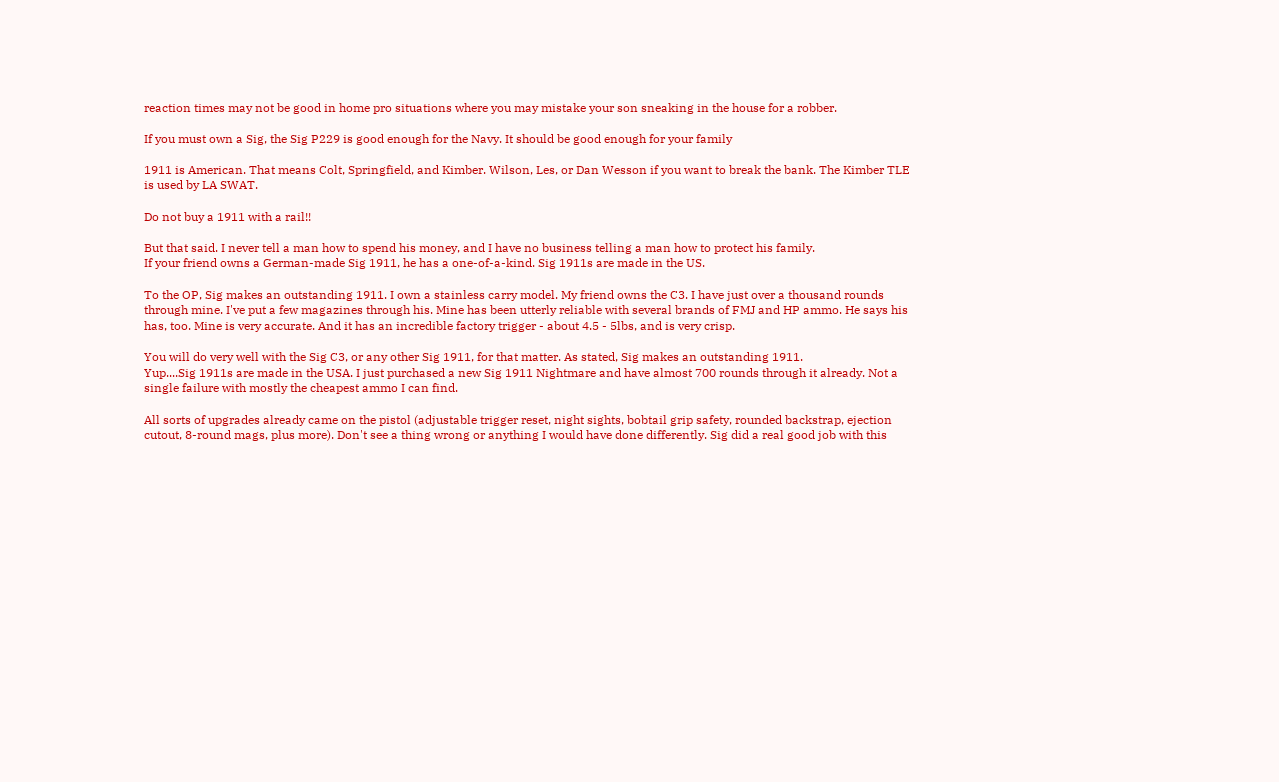reaction times may not be good in home pro situations where you may mistake your son sneaking in the house for a robber.

If you must own a Sig, the Sig P229 is good enough for the Navy. It should be good enough for your family

1911 is American. That means Colt, Springfield, and Kimber. Wilson, Les, or Dan Wesson if you want to break the bank. The Kimber TLE is used by LA SWAT.

Do not buy a 1911 with a rail!!

But that said. I never tell a man how to spend his money, and I have no business telling a man how to protect his family.
If your friend owns a German-made Sig 1911, he has a one-of-a-kind. Sig 1911s are made in the US.

To the OP, Sig makes an outstanding 1911. I own a stainless carry model. My friend owns the C3. I have just over a thousand rounds through mine. I've put a few magazines through his. Mine has been utterly reliable with several brands of FMJ and HP ammo. He says his has, too. Mine is very accurate. And it has an incredible factory trigger - about 4.5 - 5lbs, and is very crisp.

You will do very well with the Sig C3, or any other Sig 1911, for that matter. As stated, Sig makes an outstanding 1911.
Yup....Sig 1911s are made in the USA. I just purchased a new Sig 1911 Nightmare and have almost 700 rounds through it already. Not a single failure with mostly the cheapest ammo I can find.

All sorts of upgrades already came on the pistol (adjustable trigger reset, night sights, bobtail grip safety, rounded backstrap, ejection cutout, 8-round mags, plus more). Don't see a thing wrong or anything I would have done differently. Sig did a real good job with this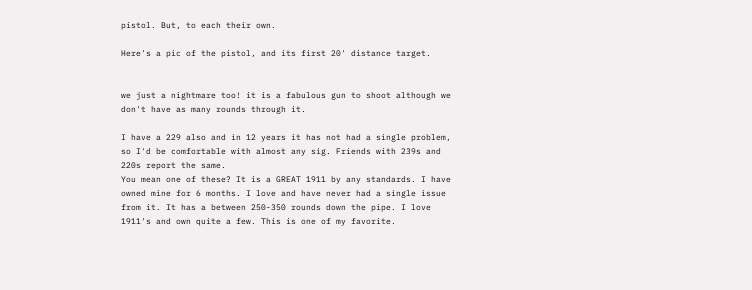pistol. But, to each their own.

Here's a pic of the pistol, and its first 20' distance target.


we just a nightmare too! it is a fabulous gun to shoot although we don't have as many rounds through it.

I have a 229 also and in 12 years it has not had a single problem, so I'd be comfortable with almost any sig. Friends with 239s and 220s report the same.
You mean one of these? It is a GREAT 1911 by any standards. I have owned mine for 6 months. I love and have never had a single issue from it. It has a between 250-350 rounds down the pipe. I love 1911's and own quite a few. This is one of my favorite.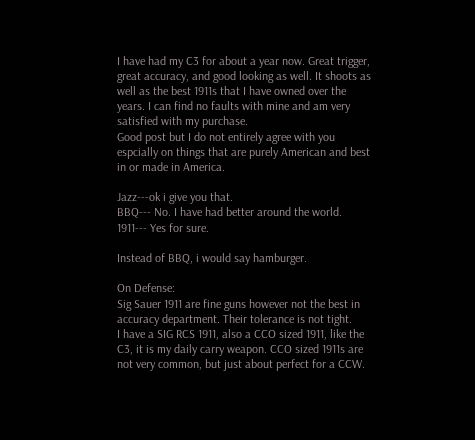I have had my C3 for about a year now. Great trigger, great accuracy, and good looking as well. It shoots as well as the best 1911s that I have owned over the years. I can find no faults with mine and am very satisfied with my purchase.
Good post but I do not entirely agree with you espcially on things that are purely American and best in or made in America.

Jazz---ok i give you that.
BBQ--- No. I have had better around the world.
1911--- Yes for sure.

Instead of BBQ, i would say hamburger.

On Defense:
Sig Sauer 1911 are fine guns however not the best in accuracy department. Their tolerance is not tight.
I have a SIG RCS 1911, also a CCO sized 1911, like the C3, it is my daily carry weapon. CCO sized 1911s are not very common, but just about perfect for a CCW.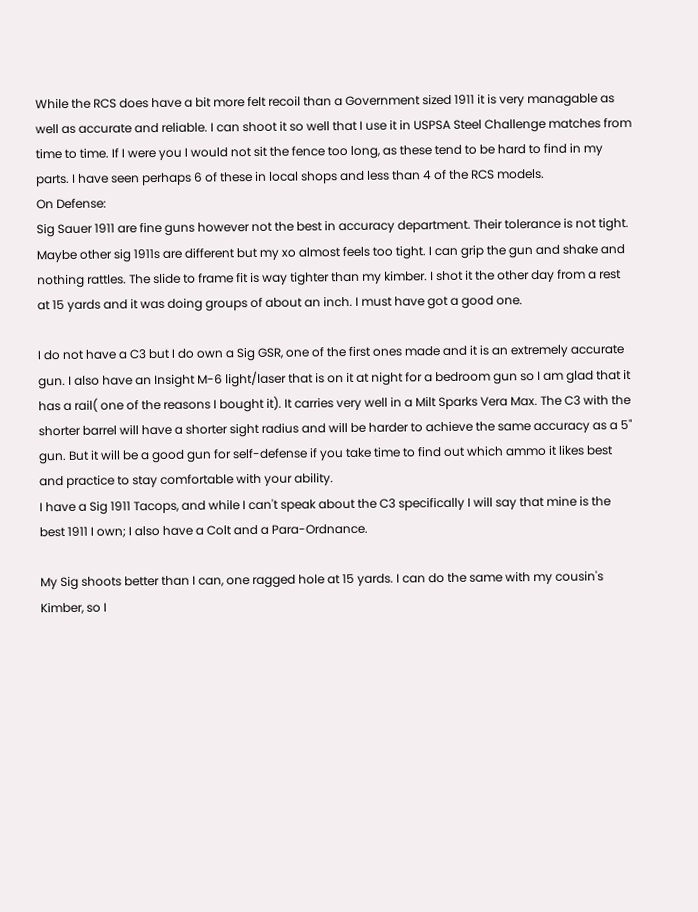While the RCS does have a bit more felt recoil than a Government sized 1911 it is very managable as well as accurate and reliable. I can shoot it so well that I use it in USPSA Steel Challenge matches from time to time. If I were you I would not sit the fence too long, as these tend to be hard to find in my parts. I have seen perhaps 6 of these in local shops and less than 4 of the RCS models.
On Defense:
Sig Sauer 1911 are fine guns however not the best in accuracy department. Their tolerance is not tight.
Maybe other sig 1911s are different but my xo almost feels too tight. I can grip the gun and shake and nothing rattles. The slide to frame fit is way tighter than my kimber. I shot it the other day from a rest at 15 yards and it was doing groups of about an inch. I must have got a good one.

I do not have a C3 but I do own a Sig GSR, one of the first ones made and it is an extremely accurate gun. I also have an Insight M-6 light/laser that is on it at night for a bedroom gun so I am glad that it has a rail( one of the reasons I bought it). It carries very well in a Milt Sparks Vera Max. The C3 with the shorter barrel will have a shorter sight radius and will be harder to achieve the same accuracy as a 5" gun. But it will be a good gun for self-defense if you take time to find out which ammo it likes best and practice to stay comfortable with your ability.
I have a Sig 1911 Tacops, and while I can't speak about the C3 specifically I will say that mine is the best 1911 I own; I also have a Colt and a Para-Ordnance.

My Sig shoots better than I can, one ragged hole at 15 yards. I can do the same with my cousin's Kimber, so I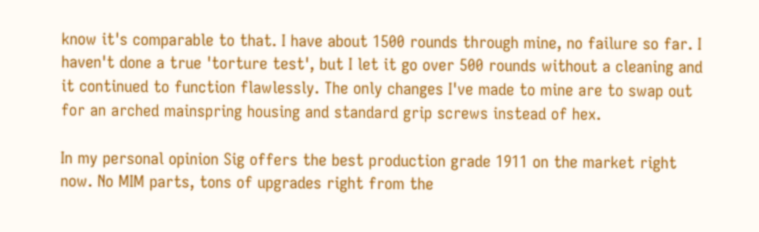know it's comparable to that. I have about 1500 rounds through mine, no failure so far. I haven't done a true 'torture test', but I let it go over 500 rounds without a cleaning and it continued to function flawlessly. The only changes I've made to mine are to swap out for an arched mainspring housing and standard grip screws instead of hex.

In my personal opinion Sig offers the best production grade 1911 on the market right now. No MIM parts, tons of upgrades right from the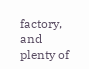factory, and plenty of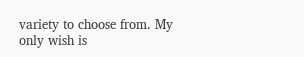variety to choose from. My only wish is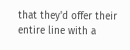that they'd offer their entire line with a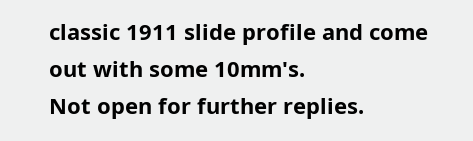classic 1911 slide profile and come out with some 10mm's.
Not open for further replies.